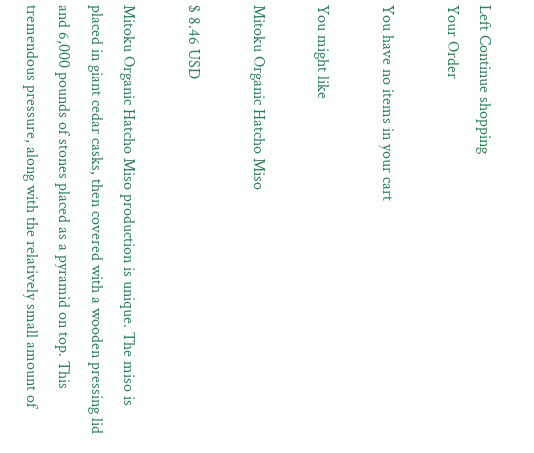Left Continue shopping
Your Order

You have no items in your cart

You might like

Mitoku Organic Hatcho Miso

$ 8.46 USD

Mitoku Organic Hatcho Miso production is unique. The miso is placed in giant cedar casks, then covered with a wooden pressing lid and 6,000 pounds of stones placed as a pyramid on top. This tremendous pressure, along with the relatively small amount of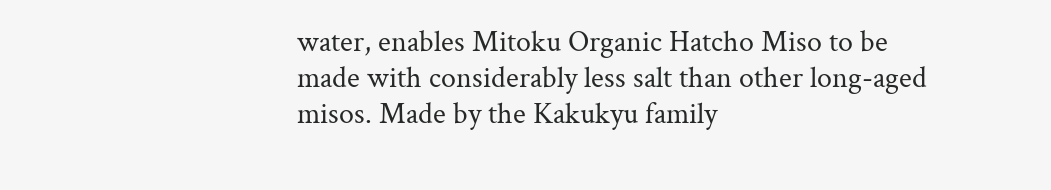water, enables Mitoku Organic Hatcho Miso to be made with considerably less salt than other long-aged misos. Made by the Kakukyu family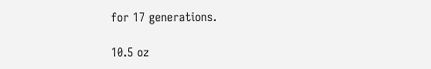for 17 generations.

10.5 oz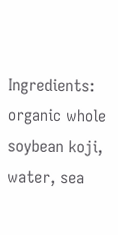Ingredients: organic whole soybean koji, water, sea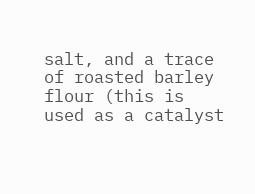salt, and a trace of roasted barley flour (this is used as a catalyst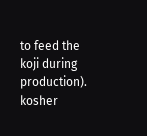to feed the koji during production). kosher